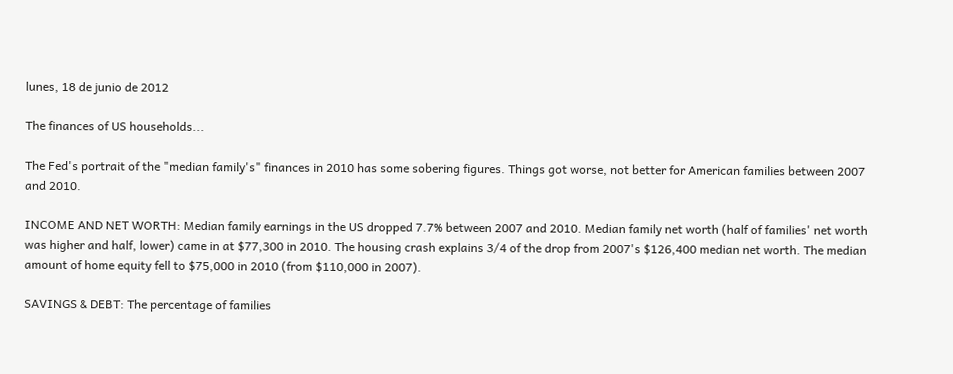lunes, 18 de junio de 2012

The finances of US households...

The Fed's portrait of the "median family's" finances in 2010 has some sobering figures. Things got worse, not better for American families between 2007 and 2010.

INCOME AND NET WORTH: Median family earnings in the US dropped 7.7% between 2007 and 2010. Median family net worth (half of families' net worth was higher and half, lower) came in at $77,300 in 2010. The housing crash explains 3/4 of the drop from 2007's $126,400 median net worth. The median amount of home equity fell to $75,000 in 2010 (from $110,000 in 2007).

SAVINGS & DEBT: The percentage of families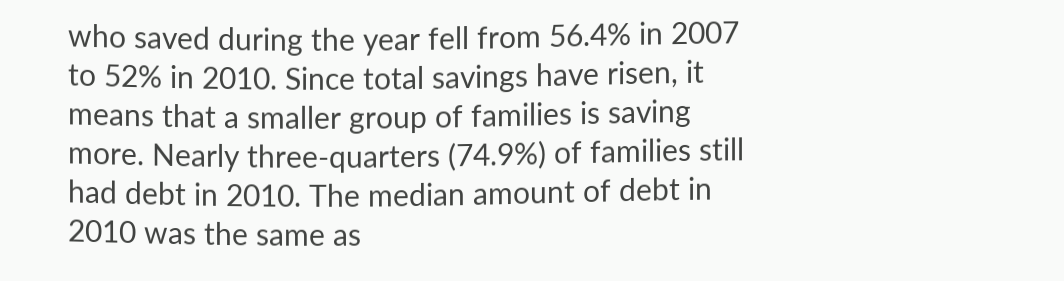who saved during the year fell from 56.4% in 2007 to 52% in 2010. Since total savings have risen, it means that a smaller group of families is saving more. Nearly three-quarters (74.9%) of families still had debt in 2010. The median amount of debt in 2010 was the same as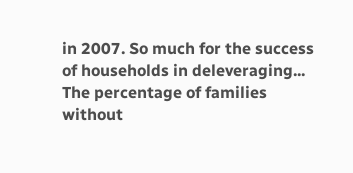in 2007. So much for the success of households in deleveraging... The percentage of families without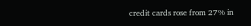credit cards rose from 27% in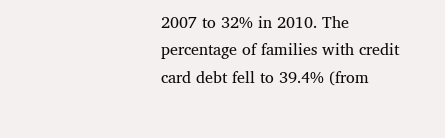2007 to 32% in 2010. The percentage of families with credit card debt fell to 39.4% (from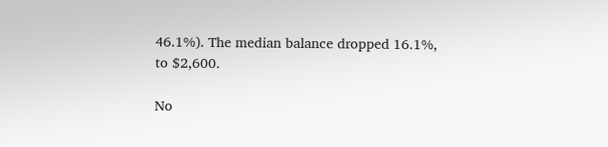46.1%). The median balance dropped 16.1%, to $2,600.

No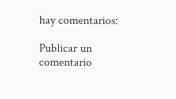hay comentarios:

Publicar un comentario